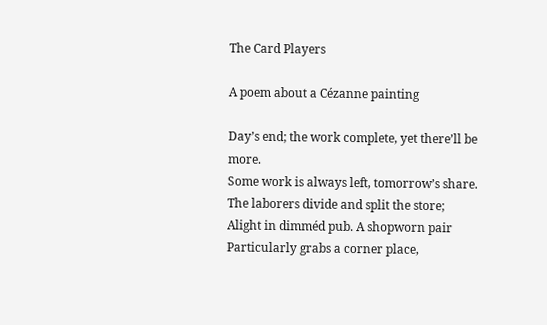The Card Players

A poem about a Cézanne painting

Day’s end; the work complete, yet there’ll be more.
Some work is always left, tomorrow’s share.
The laborers divide and split the store;
Alight in dimméd pub. A shopworn pair
Particularly grabs a corner place,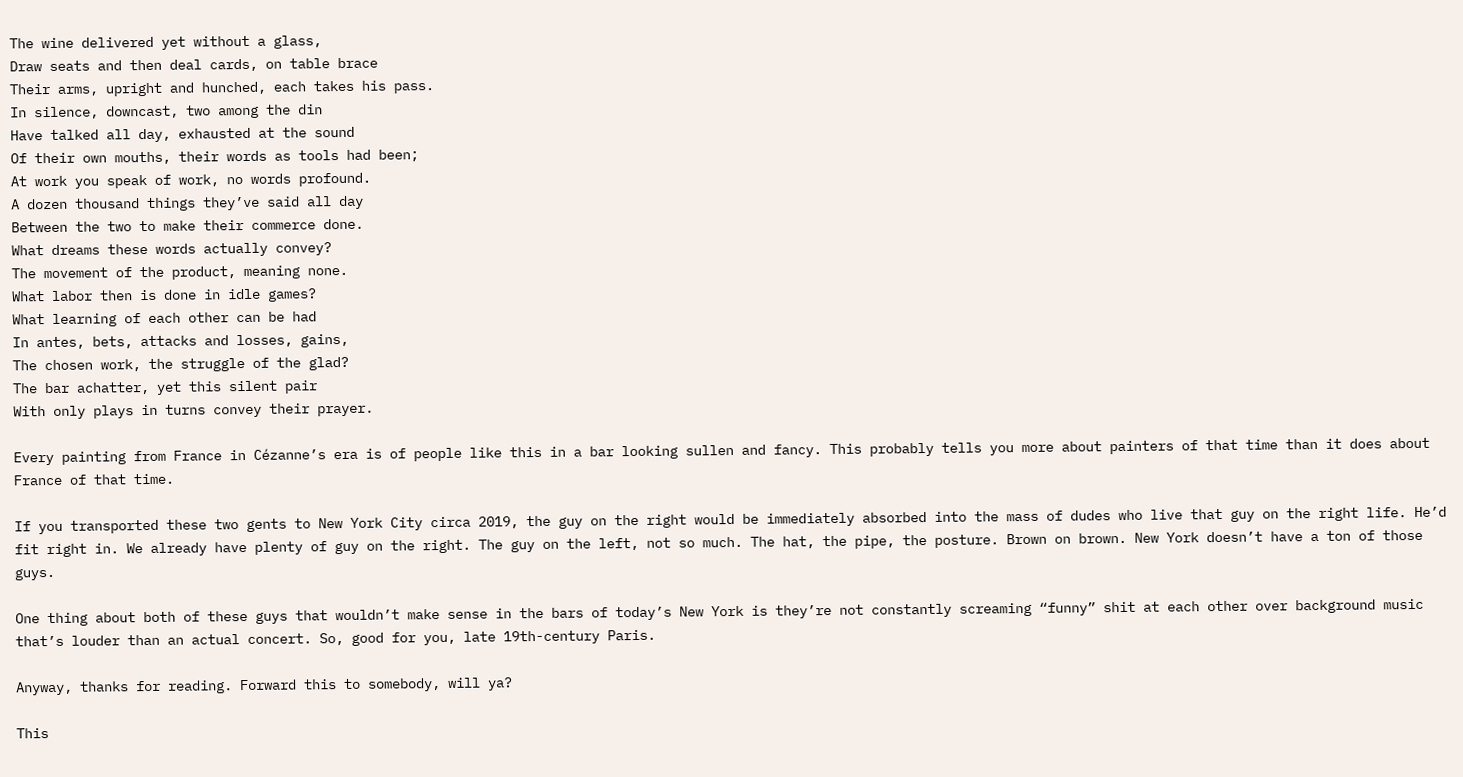The wine delivered yet without a glass,
Draw seats and then deal cards, on table brace
Their arms, upright and hunched, each takes his pass.
In silence, downcast, two among the din
Have talked all day, exhausted at the sound
Of their own mouths, their words as tools had been;
At work you speak of work, no words profound.
A dozen thousand things they’ve said all day
Between the two to make their commerce done.
What dreams these words actually convey?
The movement of the product, meaning none.
What labor then is done in idle games?
What learning of each other can be had
In antes, bets, attacks and losses, gains,
The chosen work, the struggle of the glad?
The bar achatter, yet this silent pair
With only plays in turns convey their prayer.

Every painting from France in Cézanne’s era is of people like this in a bar looking sullen and fancy. This probably tells you more about painters of that time than it does about France of that time.

If you transported these two gents to New York City circa 2019, the guy on the right would be immediately absorbed into the mass of dudes who live that guy on the right life. He’d fit right in. We already have plenty of guy on the right. The guy on the left, not so much. The hat, the pipe, the posture. Brown on brown. New York doesn’t have a ton of those guys.

One thing about both of these guys that wouldn’t make sense in the bars of today’s New York is they’re not constantly screaming “funny” shit at each other over background music that’s louder than an actual concert. So, good for you, late 19th-century Paris.

Anyway, thanks for reading. Forward this to somebody, will ya?

This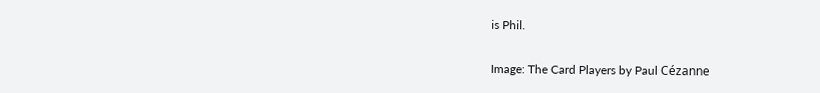is Phil.

Image: The Card Players by Paul Cézanne